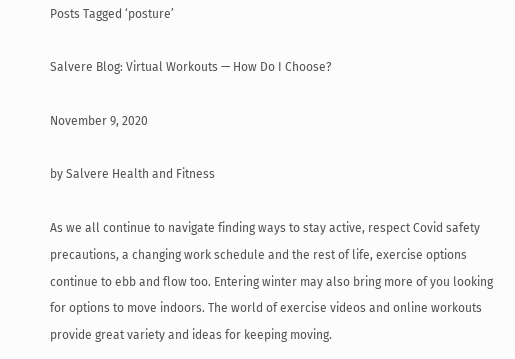Posts Tagged ‘posture’

Salvere Blog: Virtual Workouts — How Do I Choose?

November 9, 2020

by Salvere Health and Fitness

As we all continue to navigate finding ways to stay active, respect Covid safety precautions, a changing work schedule and the rest of life, exercise options continue to ebb and flow too. Entering winter may also bring more of you looking for options to move indoors. The world of exercise videos and online workouts provide great variety and ideas for keeping moving.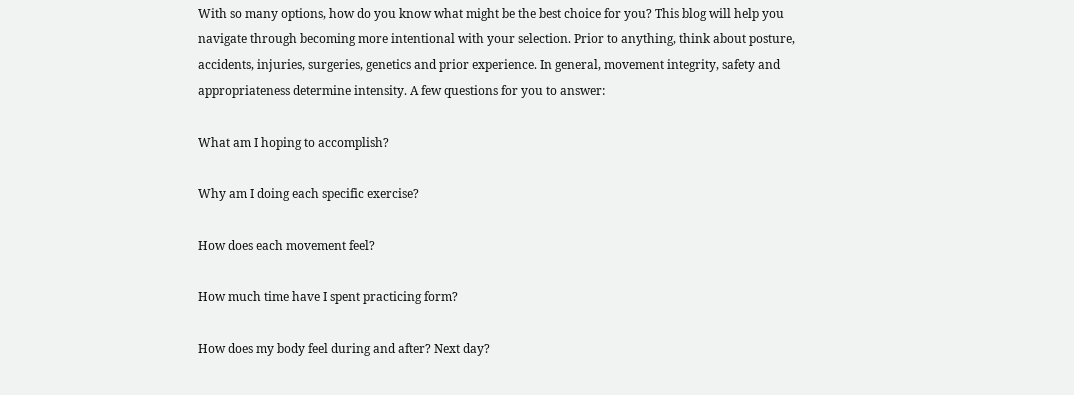With so many options, how do you know what might be the best choice for you? This blog will help you navigate through becoming more intentional with your selection. Prior to anything, think about posture, accidents, injuries, surgeries, genetics and prior experience. In general, movement integrity, safety and appropriateness determine intensity. A few questions for you to answer:

What am I hoping to accomplish?

Why am I doing each specific exercise?

How does each movement feel?

How much time have I spent practicing form?

How does my body feel during and after? Next day?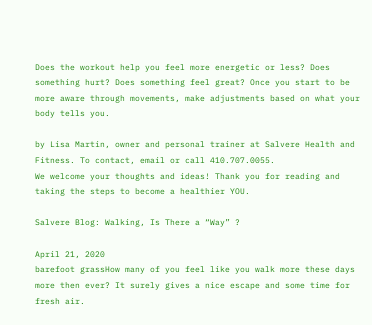Does the workout help you feel more energetic or less? Does something hurt? Does something feel great? Once you start to be more aware through movements, make adjustments based on what your body tells you.

by Lisa Martin, owner and personal trainer at Salvere Health and Fitness. To contact, email or call 410.707.0055.
We welcome your thoughts and ideas! Thank you for reading and taking the steps to become a healthier YOU.

Salvere Blog: Walking, Is There a “Way” ?

April 21, 2020
barefoot grassHow many of you feel like you walk more these days more then ever? It surely gives a nice escape and some time for fresh air.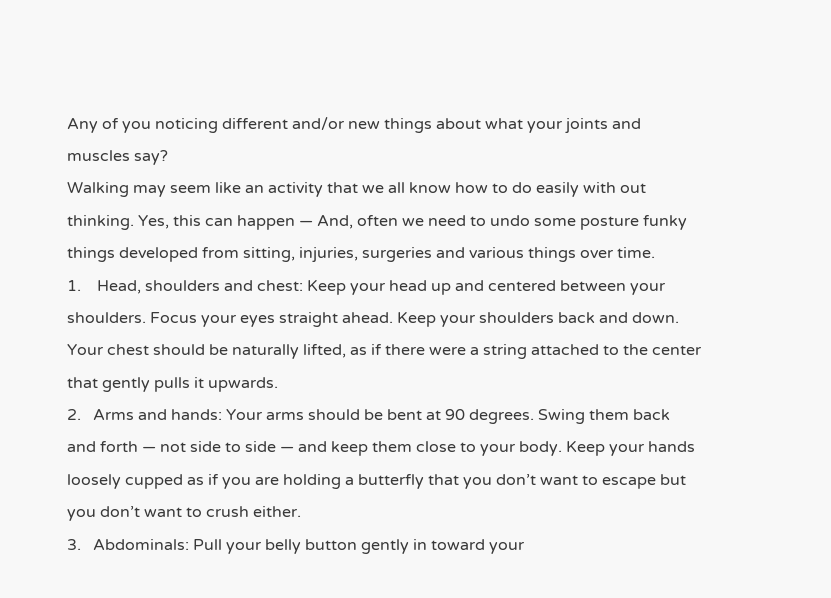Any of you noticing different and/or new things about what your joints and muscles say?
Walking may seem like an activity that we all know how to do easily with out thinking. Yes, this can happen — And, often we need to undo some posture funky things developed from sitting, injuries, surgeries and various things over time.
1.    Head, shoulders and chest: Keep your head up and centered between your shoulders. Focus your eyes straight ahead. Keep your shoulders back and down. Your chest should be naturally lifted, as if there were a string attached to the center that gently pulls it upwards.
2.   Arms and hands: Your arms should be bent at 90 degrees. Swing them back and forth — not side to side — and keep them close to your body. Keep your hands loosely cupped as if you are holding a butterfly that you don’t want to escape but you don’t want to crush either.
3.   Abdominals: Pull your belly button gently in toward your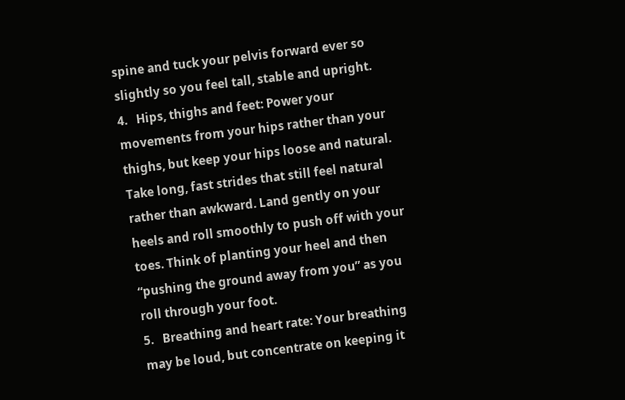spine and tuck your pelvis forward ever so slightly so you feel tall, stable and upright.
4.   Hips, thighs and feet: Power your movements from your hips rather than your thighs, but keep your hips loose and natural. Take long, fast strides that still feel natural rather than awkward. Land gently on your heels and roll smoothly to push off with your toes. Think of planting your heel and then “pushing the ground away from you” as you roll through your foot.
5.   Breathing and heart rate: Your breathing may be loud, but concentrate on keeping it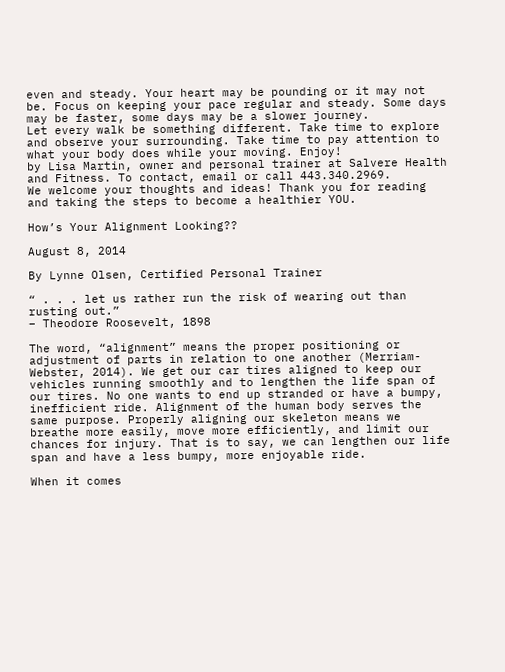even and steady. Your heart may be pounding or it may not be. Focus on keeping your pace regular and steady. Some days may be faster, some days may be a slower journey.
Let every walk be something different. Take time to explore and observe your surrounding. Take time to pay attention to what your body does while your moving. Enjoy!
by Lisa Martin, owner and personal trainer at Salvere Health and Fitness. To contact, email or call 443.340.2969.
We welcome your thoughts and ideas! Thank you for reading and taking the steps to become a healthier YOU.

How’s Your Alignment Looking??

August 8, 2014

By Lynne Olsen, Certified Personal Trainer

“ . . . let us rather run the risk of wearing out than rusting out.”
– Theodore Roosevelt, 1898

The word, “alignment” means the proper positioning or adjustment of parts in relation to one another (Merriam-Webster, 2014). We get our car tires aligned to keep our vehicles running smoothly and to lengthen the life span of our tires. No one wants to end up stranded or have a bumpy, inefficient ride. Alignment of the human body serves the same purpose. Properly aligning our skeleton means we breathe more easily, move more efficiently, and limit our chances for injury. That is to say, we can lengthen our life span and have a less bumpy, more enjoyable ride.

When it comes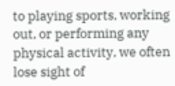to playing sports, working out, or performing any physical activity, we often lose sight of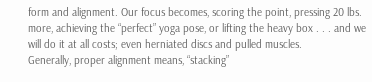form and alignment. Our focus becomes, scoring the point, pressing 20 lbs. more, achieving the “perfect” yoga pose, or lifting the heavy box . . . and we will do it at all costs; even herniated discs and pulled muscles.
Generally, proper alignment means, “stacking”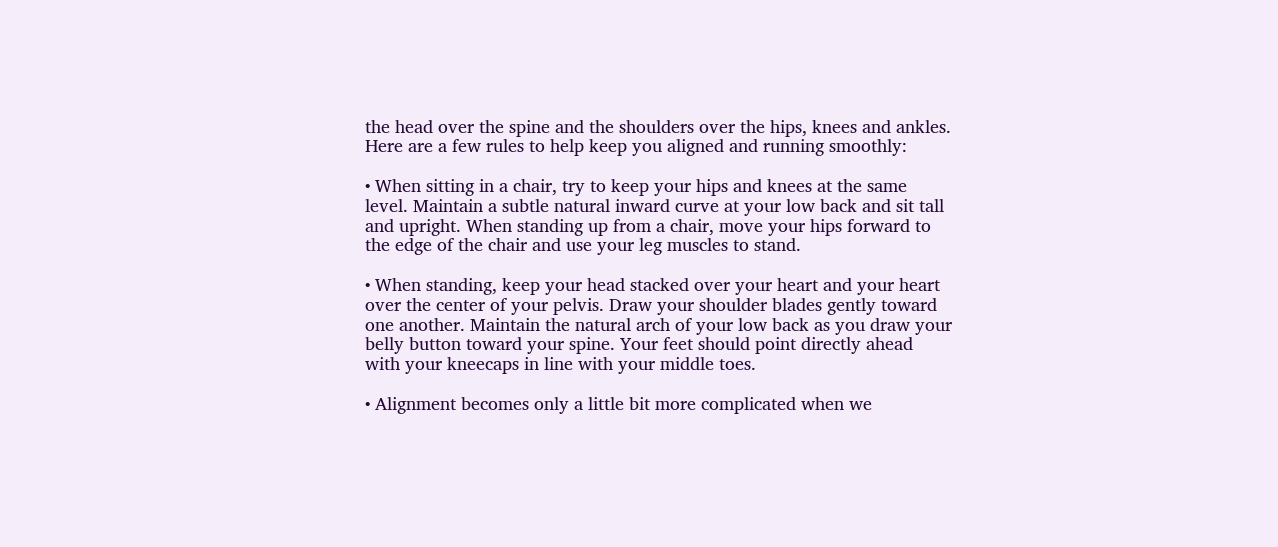the head over the spine and the shoulders over the hips, knees and ankles. Here are a few rules to help keep you aligned and running smoothly:

• When sitting in a chair, try to keep your hips and knees at the same level. Maintain a subtle natural inward curve at your low back and sit tall and upright. When standing up from a chair, move your hips forward to the edge of the chair and use your leg muscles to stand.

• When standing, keep your head stacked over your heart and your heart over the center of your pelvis. Draw your shoulder blades gently toward one another. Maintain the natural arch of your low back as you draw your belly button toward your spine. Your feet should point directly ahead with your kneecaps in line with your middle toes.

• Alignment becomes only a little bit more complicated when we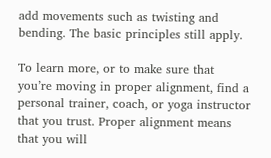add movements such as twisting and bending. The basic principles still apply.

To learn more, or to make sure that you’re moving in proper alignment, find a personal trainer, coach, or yoga instructor that you trust. Proper alignment means that you will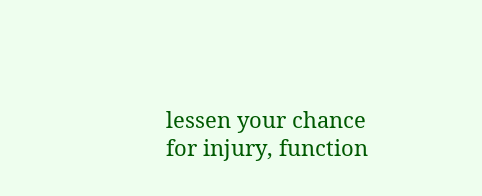lessen your chance for injury, function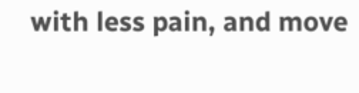with less pain, and move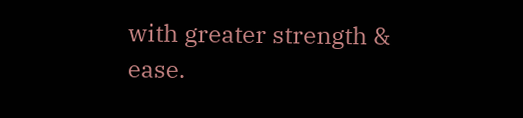with greater strength & ease.